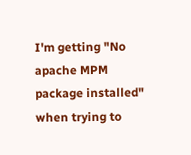I'm getting "No apache MPM package installed" when trying to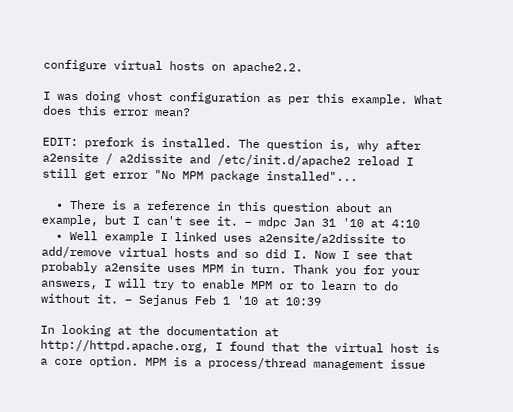configure virtual hosts on apache2.2.

I was doing vhost configuration as per this example. What does this error mean?

EDIT: prefork is installed. The question is, why after a2ensite / a2dissite and /etc/init.d/apache2 reload I still get error "No MPM package installed"...

  • There is a reference in this question about an example, but I can't see it. – mdpc Jan 31 '10 at 4:10
  • Well example I linked uses a2ensite/a2dissite to add/remove virtual hosts and so did I. Now I see that probably a2ensite uses MPM in turn. Thank you for your answers, I will try to enable MPM or to learn to do without it. – Sejanus Feb 1 '10 at 10:39

In looking at the documentation at http://httpd.apache.org, I found that the virtual host is a core option. MPM is a process/thread management issue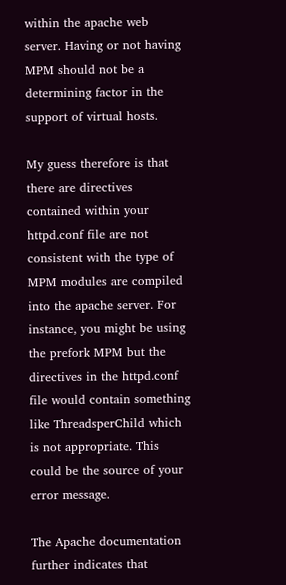within the apache web server. Having or not having MPM should not be a determining factor in the support of virtual hosts.

My guess therefore is that there are directives contained within your httpd.conf file are not consistent with the type of MPM modules are compiled into the apache server. For instance, you might be using the prefork MPM but the directives in the httpd.conf file would contain something like ThreadsperChild which is not appropriate. This could be the source of your error message.

The Apache documentation further indicates that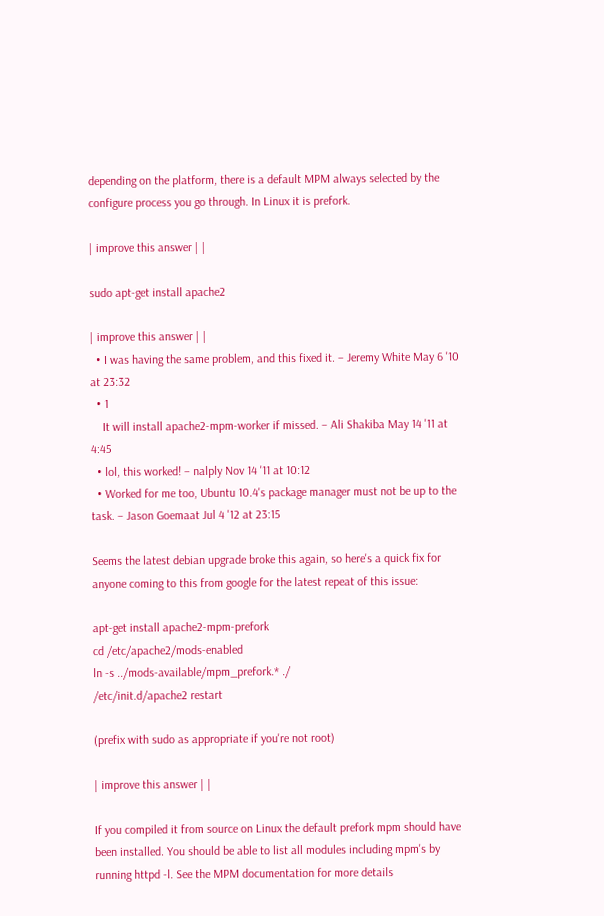depending on the platform, there is a default MPM always selected by the configure process you go through. In Linux it is prefork.

| improve this answer | |

sudo apt-get install apache2

| improve this answer | |
  • I was having the same problem, and this fixed it. – Jeremy White May 6 '10 at 23:32
  • 1
    It will install apache2-mpm-worker if missed. – Ali Shakiba May 14 '11 at 4:45
  • lol, this worked! – nalply Nov 14 '11 at 10:12
  • Worked for me too, Ubuntu 10.4's package manager must not be up to the task. – Jason Goemaat Jul 4 '12 at 23:15

Seems the latest debian upgrade broke this again, so here's a quick fix for anyone coming to this from google for the latest repeat of this issue:

apt-get install apache2-mpm-prefork
cd /etc/apache2/mods-enabled
ln -s ../mods-available/mpm_prefork.* ./
/etc/init.d/apache2 restart

(prefix with sudo as appropriate if you're not root)

| improve this answer | |

If you compiled it from source on Linux the default prefork mpm should have been installed. You should be able to list all modules including mpm's by running httpd -l. See the MPM documentation for more details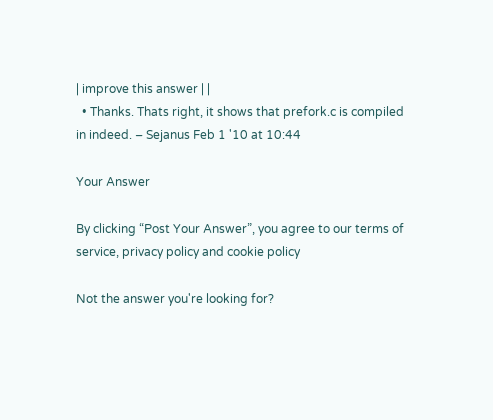| improve this answer | |
  • Thanks. Thats right, it shows that prefork.c is compiled in indeed. – Sejanus Feb 1 '10 at 10:44

Your Answer

By clicking “Post Your Answer”, you agree to our terms of service, privacy policy and cookie policy

Not the answer you're looking for?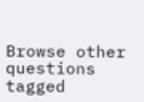Browse other questions tagged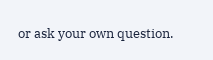or ask your own question.